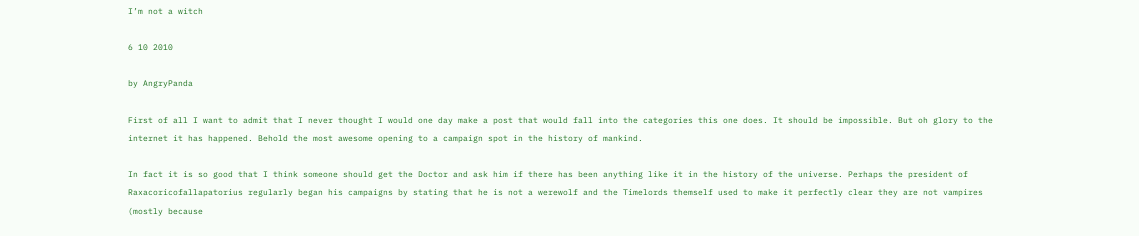I’m not a witch

6 10 2010

by AngryPanda

First of all I want to admit that I never thought I would one day make a post that would fall into the categories this one does. It should be impossible. But oh glory to the internet it has happened. Behold the most awesome opening to a campaign spot in the history of mankind.

In fact it is so good that I think someone should get the Doctor and ask him if there has been anything like it in the history of the universe. Perhaps the president of Raxacoricofallapatorius regularly began his campaigns by stating that he is not a werewolf and the Timelords themself used to make it perfectly clear they are not vampires (mostly because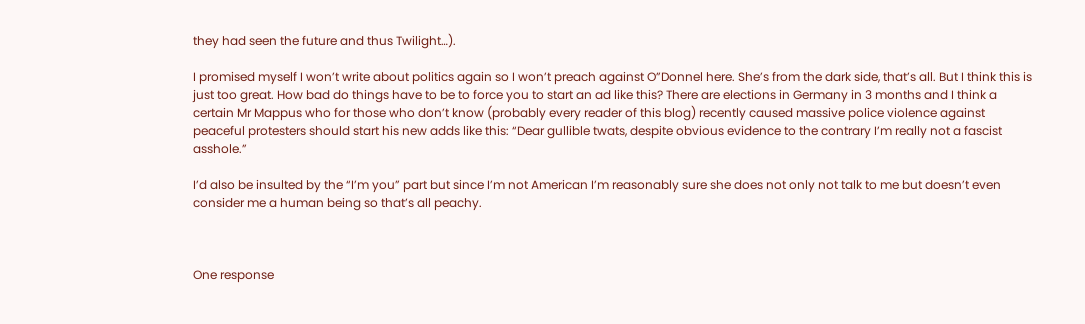they had seen the future and thus Twilight…).

I promised myself I won’t write about politics again so I won’t preach against O”Donnel here. She’s from the dark side, that’s all. But I think this is just too great. How bad do things have to be to force you to start an ad like this? There are elections in Germany in 3 months and I think a certain Mr Mappus who for those who don’t know (probably every reader of this blog) recently caused massive police violence against peaceful protesters should start his new adds like this: “Dear gullible twats, despite obvious evidence to the contrary I’m really not a fascist asshole.”

I’d also be insulted by the “I’m you” part but since I’m not American I’m reasonably sure she does not only not talk to me but doesn’t even consider me a human being so that’s all peachy.



One response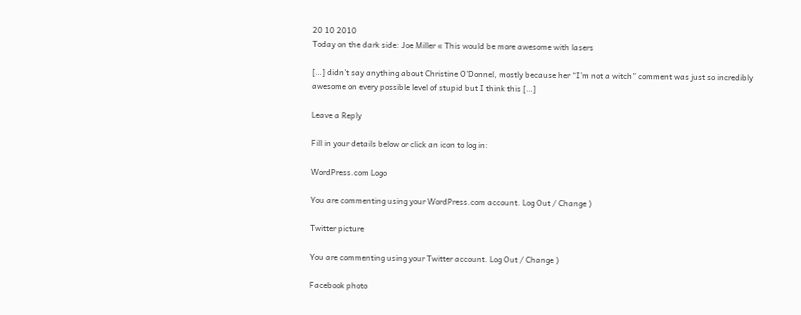20 10 2010
Today on the dark side: Joe Miller « This would be more awesome with lasers

[…] didn’t say anything about Christine O’Donnel, mostly because her “I’m not a witch” comment was just so incredibly awesome on every possible level of stupid but I think this […]

Leave a Reply

Fill in your details below or click an icon to log in:

WordPress.com Logo

You are commenting using your WordPress.com account. Log Out / Change )

Twitter picture

You are commenting using your Twitter account. Log Out / Change )

Facebook photo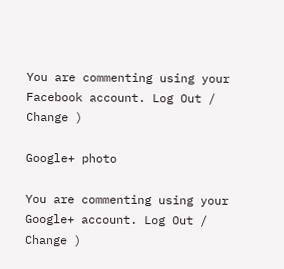You are commenting using your Facebook account. Log Out / Change )

Google+ photo

You are commenting using your Google+ account. Log Out / Change )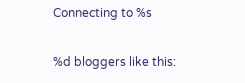Connecting to %s

%d bloggers like this: